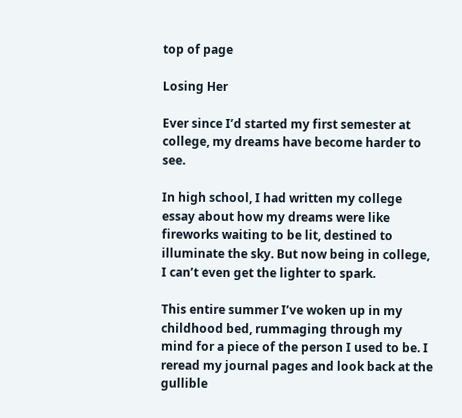top of page

Losing Her

Ever since I’d started my first semester at college, my dreams have become harder to see.

In high school, I had written my college essay about how my dreams were like fireworks waiting to be lit, destined to illuminate the sky. But now being in college, I can’t even get the lighter to spark.

This entire summer I’ve woken up in my childhood bed, rummaging through my mind for a piece of the person I used to be. I reread my journal pages and look back at the gullible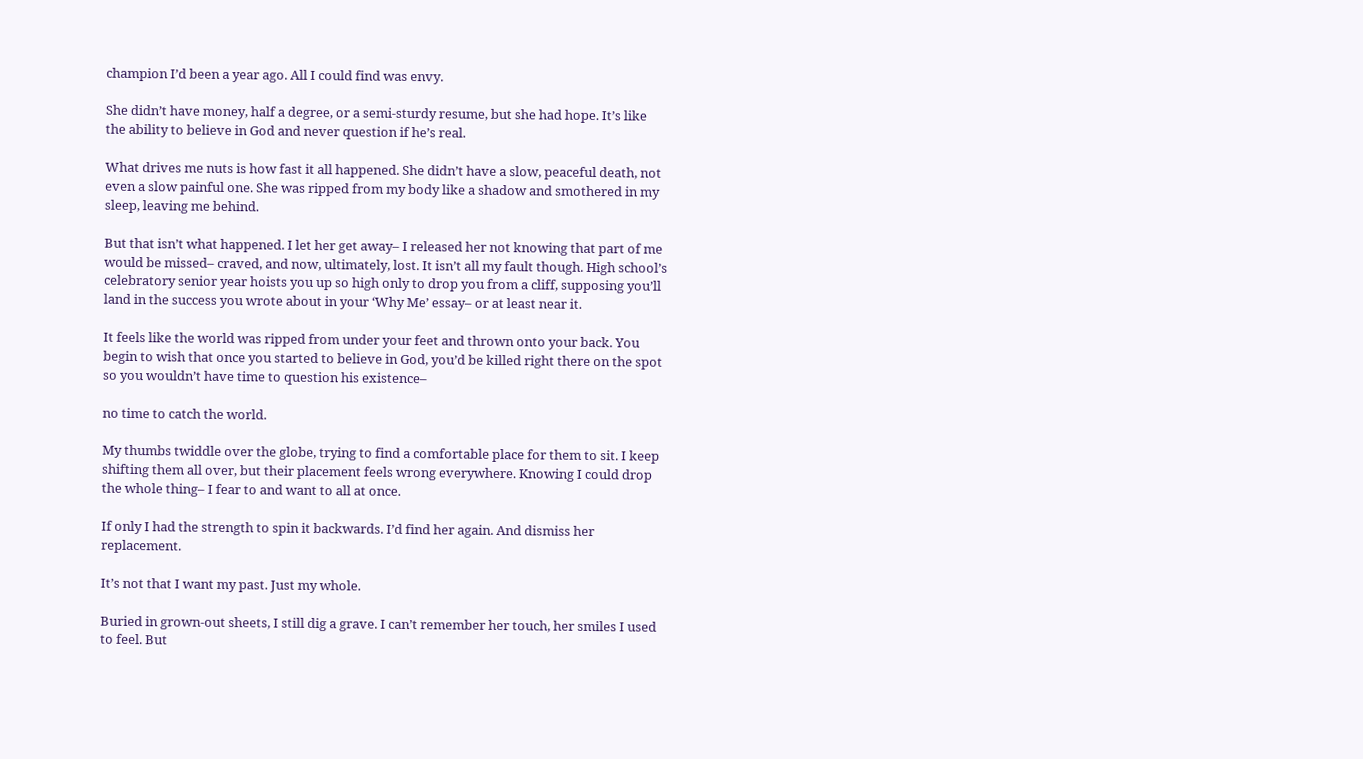champion I’d been a year ago. All I could find was envy.

She didn’t have money, half a degree, or a semi-sturdy resume, but she had hope. It’s like the ability to believe in God and never question if he’s real.

What drives me nuts is how fast it all happened. She didn’t have a slow, peaceful death, not even a slow painful one. She was ripped from my body like a shadow and smothered in my sleep, leaving me behind.

But that isn’t what happened. I let her get away– I released her not knowing that part of me would be missed– craved, and now, ultimately, lost. It isn’t all my fault though. High school’s celebratory senior year hoists you up so high only to drop you from a cliff, supposing you’ll land in the success you wrote about in your ‘Why Me’ essay– or at least near it.

It feels like the world was ripped from under your feet and thrown onto your back. You begin to wish that once you started to believe in God, you’d be killed right there on the spot so you wouldn’t have time to question his existence–

no time to catch the world.

My thumbs twiddle over the globe, trying to find a comfortable place for them to sit. I keep shifting them all over, but their placement feels wrong everywhere. Knowing I could drop the whole thing– I fear to and want to all at once.

If only I had the strength to spin it backwards. I’d find her again. And dismiss her replacement.

It’s not that I want my past. Just my whole.

Buried in grown-out sheets, I still dig a grave. I can’t remember her touch, her smiles I used to feel. But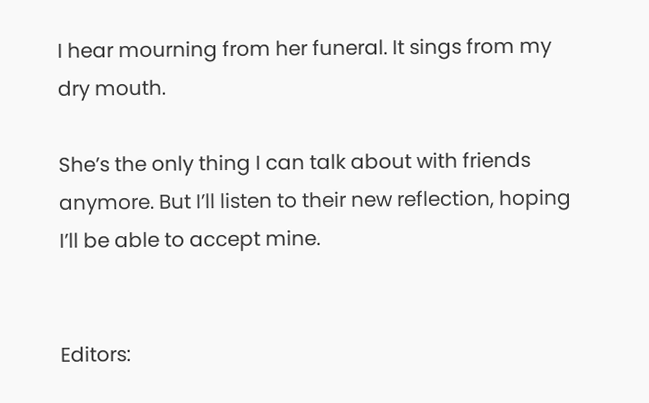I hear mourning from her funeral. It sings from my dry mouth.

She’s the only thing I can talk about with friends anymore. But I’ll listen to their new reflection, hoping I’ll be able to accept mine.


Editors: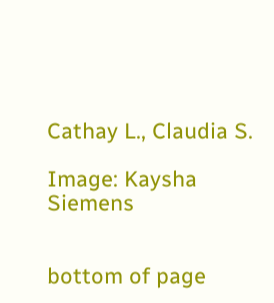Cathay L., Claudia S.

Image: Kaysha Siemens


bottom of page